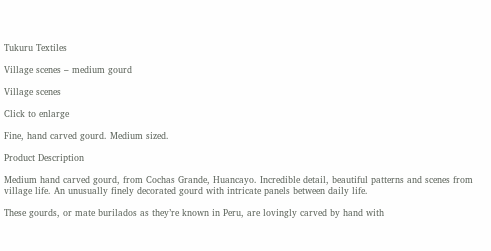Tukuru Textiles

Village scenes – medium gourd

Village scenes

Click to enlarge

Fine, hand carved gourd. Medium sized.

Product Description

Medium hand carved gourd, from Cochas Grande, Huancayo. Incredible detail, beautiful patterns and scenes from village life. An unusually finely decorated gourd with intricate panels between daily life.

These gourds, or mate burilados as they’re known in Peru, are lovingly carved by hand with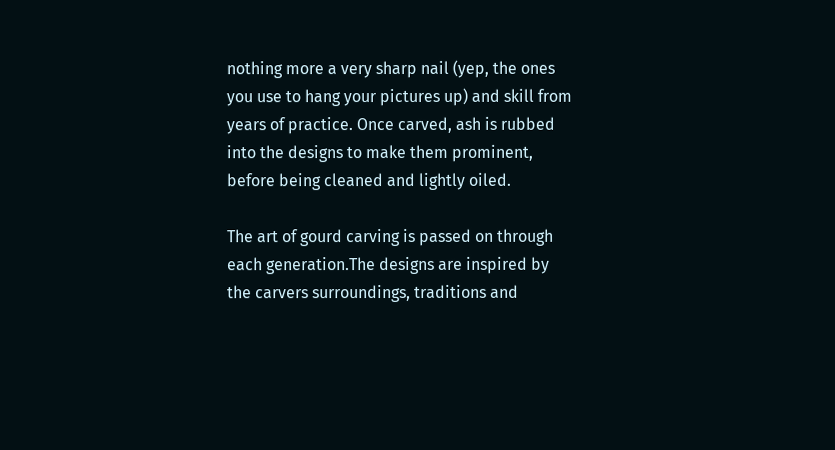nothing more a very sharp nail (yep, the ones you use to hang your pictures up) and skill from years of practice. Once carved, ash is rubbed into the designs to make them prominent, before being cleaned and lightly oiled.

The art of gourd carving is passed on through each generation.The designs are inspired by the carvers surroundings, traditions and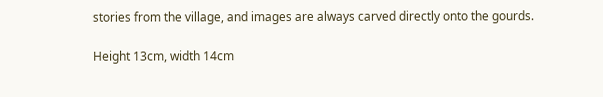stories from the village, and images are always carved directly onto the gourds.

Height 13cm, width 14cm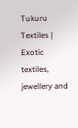Tukuru Textiles | Exotic textiles, jewellery and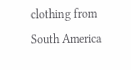clothing from South America